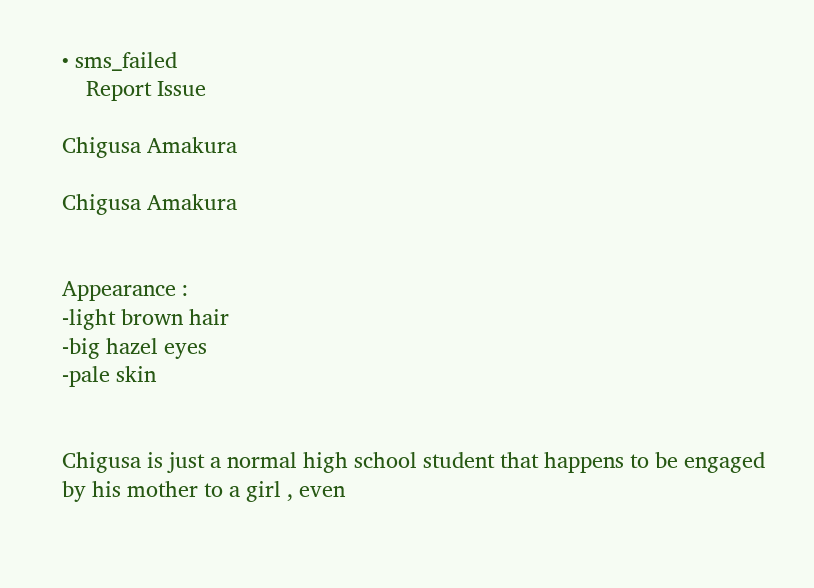• sms_failed
    Report Issue

Chigusa Amakura

Chigusa Amakura


Appearance :
-light brown hair
-big hazel eyes
-pale skin


Chigusa is just a normal high school student that happens to be engaged by his mother to a girl , even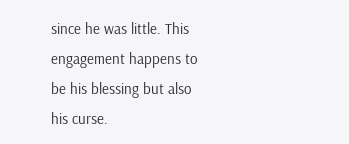since he was little. This engagement happens to be his blessing but also his curse.